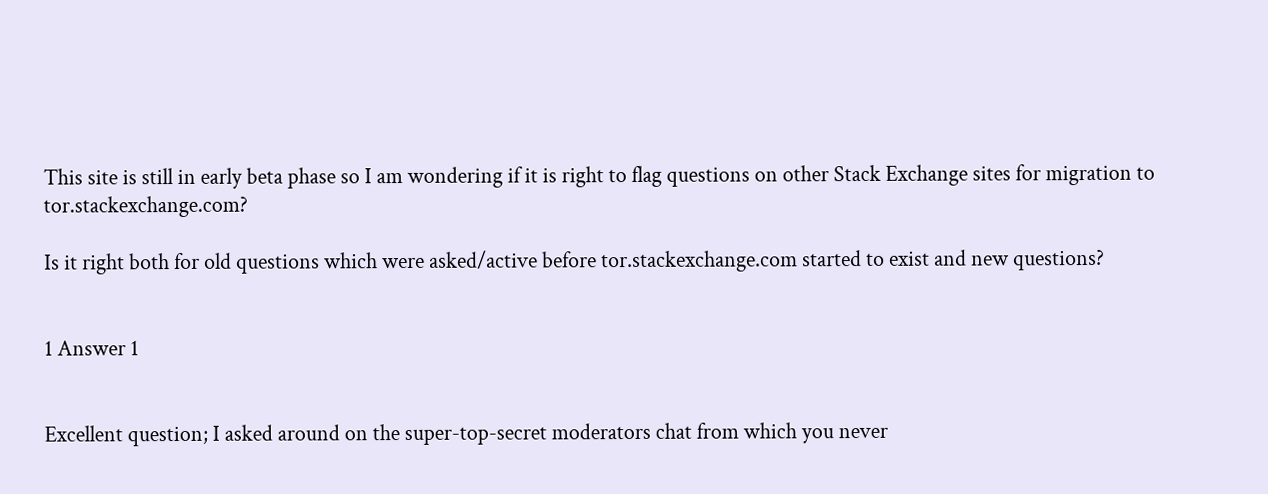This site is still in early beta phase so I am wondering if it is right to flag questions on other Stack Exchange sites for migration to tor.stackexchange.com?

Is it right both for old questions which were asked/active before tor.stackexchange.com started to exist and new questions?


1 Answer 1


Excellent question; I asked around on the super-top-secret moderators chat from which you never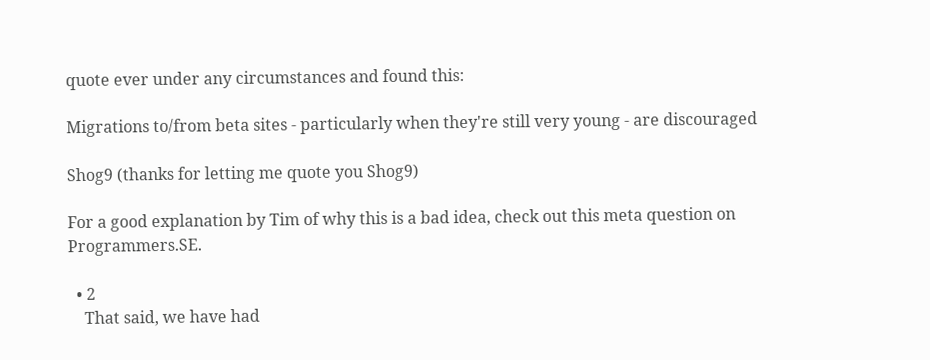quote ever under any circumstances and found this:

Migrations to/from beta sites - particularly when they're still very young - are discouraged

Shog9 (thanks for letting me quote you Shog9)

For a good explanation by Tim of why this is a bad idea, check out this meta question on Programmers.SE.

  • 2
    That said, we have had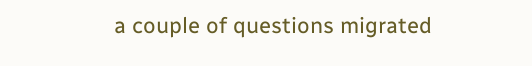a couple of questions migrated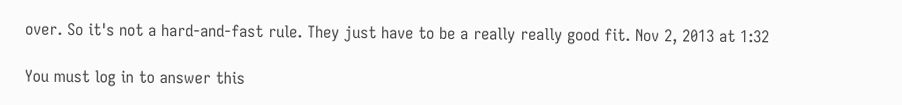over. So it's not a hard-and-fast rule. They just have to be a really really good fit. Nov 2, 2013 at 1:32

You must log in to answer this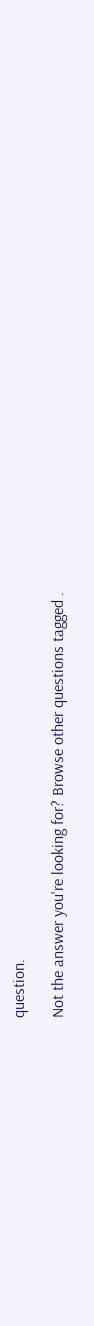question.

Not the answer you're looking for? Browse other questions tagged .